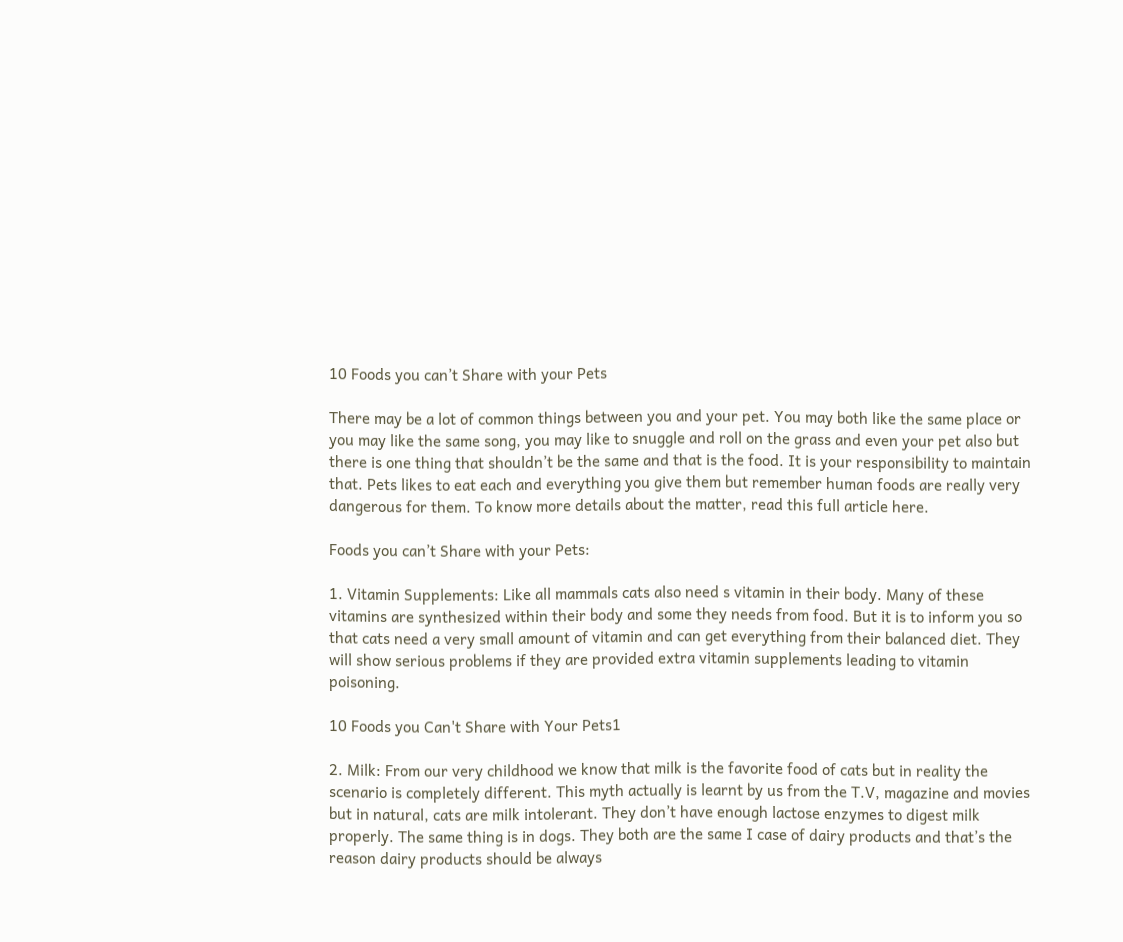10 Foods you can’t Share with your Pets

There may be a lot of common things between you and your pet. You may both like the same place or you may like the same song, you may like to snuggle and roll on the grass and even your pet also but there is one thing that shouldn’t be the same and that is the food. It is your responsibility to maintain that. Pets likes to eat each and everything you give them but remember human foods are really very dangerous for them. To know more details about the matter, read this full article here.

Foods you can’t Share with your Pets:

1. Vitamin Supplements: Like all mammals cats also need s vitamin in their body. Many of these vitamins are synthesized within their body and some they needs from food. But it is to inform you so that cats need a very small amount of vitamin and can get everything from their balanced diet. They will show serious problems if they are provided extra vitamin supplements leading to vitamin poisoning.

10 Foods you Can't Share with Your Pets1

2. Milk: From our very childhood we know that milk is the favorite food of cats but in reality the scenario is completely different. This myth actually is learnt by us from the T.V, magazine and movies but in natural, cats are milk intolerant. They don’t have enough lactose enzymes to digest milk properly. The same thing is in dogs. They both are the same I case of dairy products and that’s the reason dairy products should be always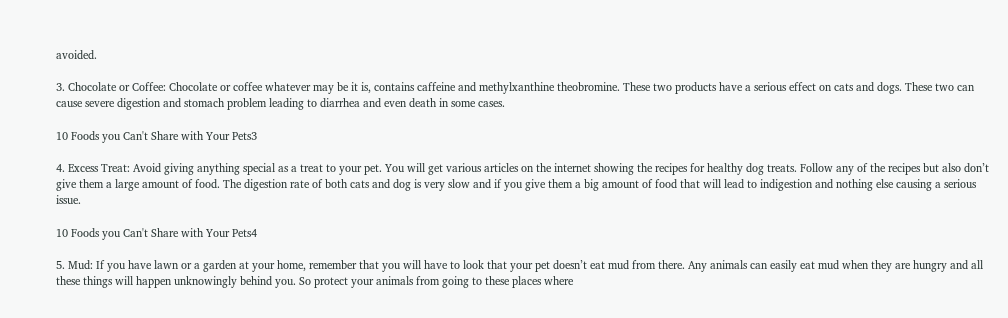avoided.

3. Chocolate or Coffee: Chocolate or coffee whatever may be it is, contains caffeine and methylxanthine theobromine. These two products have a serious effect on cats and dogs. These two can cause severe digestion and stomach problem leading to diarrhea and even death in some cases.

10 Foods you Can't Share with Your Pets3

4. Excess Treat: Avoid giving anything special as a treat to your pet. You will get various articles on the internet showing the recipes for healthy dog treats. Follow any of the recipes but also don’t give them a large amount of food. The digestion rate of both cats and dog is very slow and if you give them a big amount of food that will lead to indigestion and nothing else causing a serious issue.

10 Foods you Can't Share with Your Pets4

5. Mud: If you have lawn or a garden at your home, remember that you will have to look that your pet doesn’t eat mud from there. Any animals can easily eat mud when they are hungry and all these things will happen unknowingly behind you. So protect your animals from going to these places where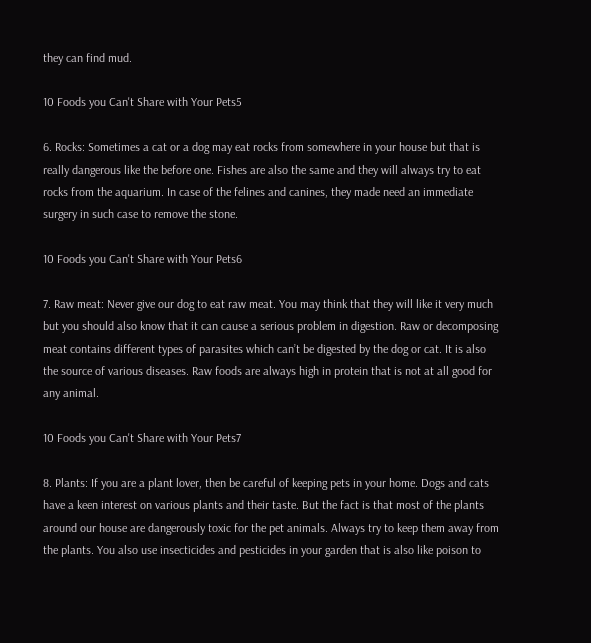they can find mud.

10 Foods you Can't Share with Your Pets5

6. Rocks: Sometimes a cat or a dog may eat rocks from somewhere in your house but that is really dangerous like the before one. Fishes are also the same and they will always try to eat rocks from the aquarium. In case of the felines and canines, they made need an immediate surgery in such case to remove the stone.

10 Foods you Can't Share with Your Pets6

7. Raw meat: Never give our dog to eat raw meat. You may think that they will like it very much but you should also know that it can cause a serious problem in digestion. Raw or decomposing meat contains different types of parasites which can’t be digested by the dog or cat. It is also the source of various diseases. Raw foods are always high in protein that is not at all good for any animal.

10 Foods you Can't Share with Your Pets7

8. Plants: If you are a plant lover, then be careful of keeping pets in your home. Dogs and cats have a keen interest on various plants and their taste. But the fact is that most of the plants around our house are dangerously toxic for the pet animals. Always try to keep them away from the plants. You also use insecticides and pesticides in your garden that is also like poison to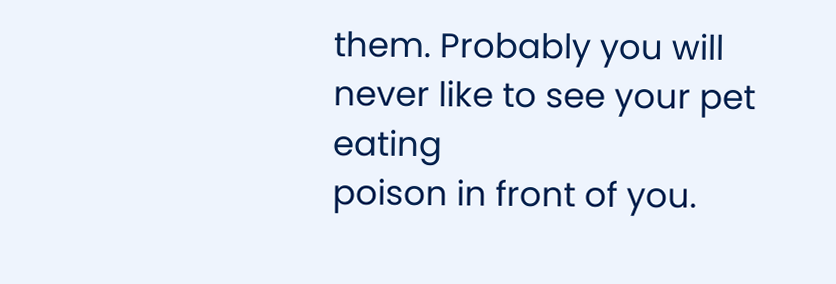them. Probably you will never like to see your pet eating
poison in front of you.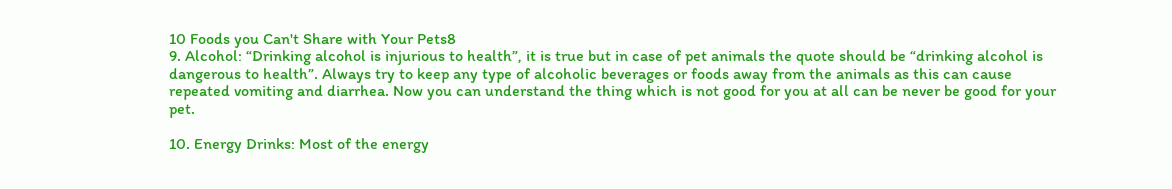10 Foods you Can't Share with Your Pets8
9. Alcohol: “Drinking alcohol is injurious to health”, it is true but in case of pet animals the quote should be “drinking alcohol is dangerous to health”. Always try to keep any type of alcoholic beverages or foods away from the animals as this can cause repeated vomiting and diarrhea. Now you can understand the thing which is not good for you at all can be never be good for your pet.

10. Energy Drinks: Most of the energy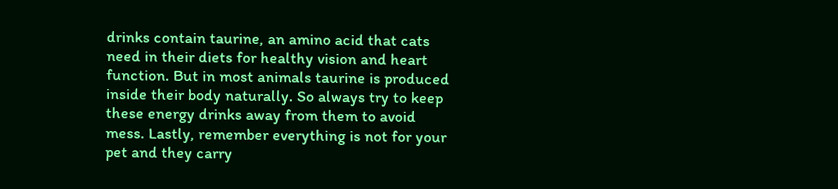drinks contain taurine, an amino acid that cats need in their diets for healthy vision and heart function. But in most animals taurine is produced inside their body naturally. So always try to keep these energy drinks away from them to avoid mess. Lastly, remember everything is not for your pet and they carry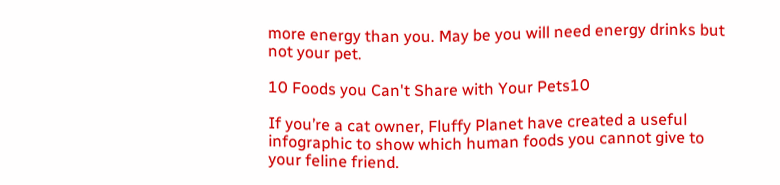more energy than you. May be you will need energy drinks but not your pet.

10 Foods you Can't Share with Your Pets10

If you’re a cat owner, Fluffy Planet have created a useful infographic to show which human foods you cannot give to your feline friend.